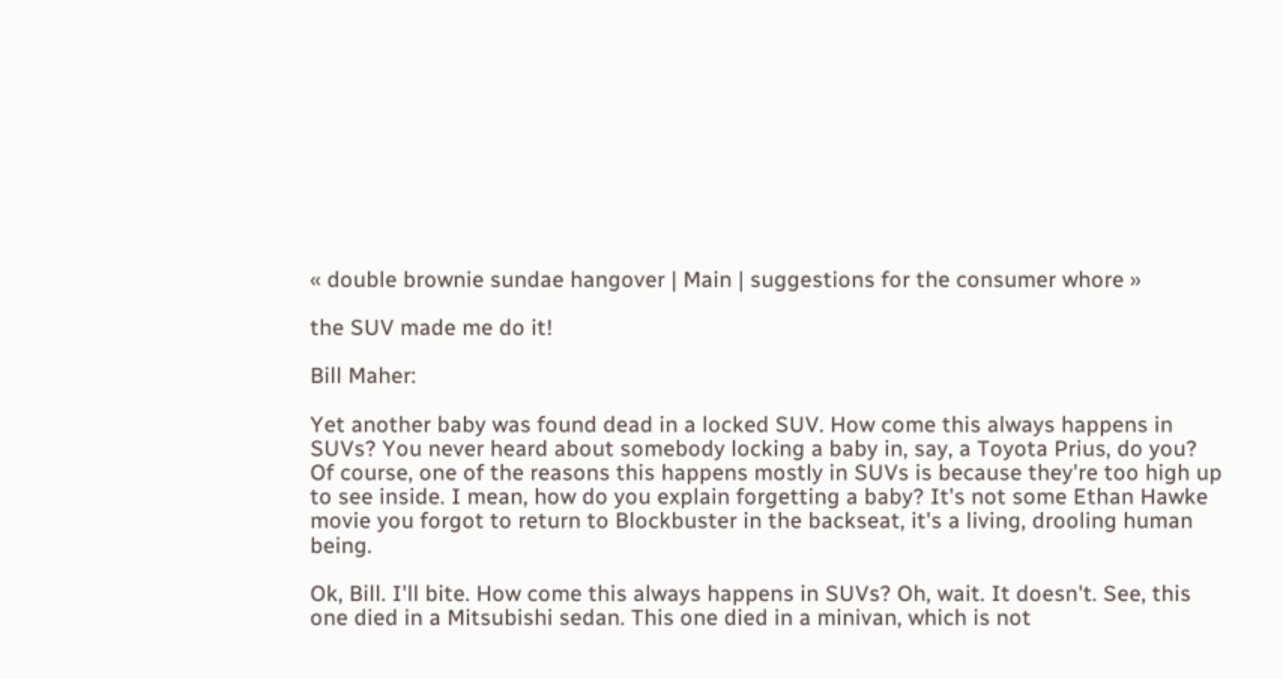« double brownie sundae hangover | Main | suggestions for the consumer whore »

the SUV made me do it!

Bill Maher:

Yet another baby was found dead in a locked SUV. How come this always happens in SUVs? You never heard about somebody locking a baby in, say, a Toyota Prius, do you? Of course, one of the reasons this happens mostly in SUVs is because they're too high up to see inside. I mean, how do you explain forgetting a baby? It's not some Ethan Hawke movie you forgot to return to Blockbuster in the backseat, it's a living, drooling human being.

Ok, Bill. I'll bite. How come this always happens in SUVs? Oh, wait. It doesn't. See, this one died in a Mitsubishi sedan. This one died in a minivan, which is not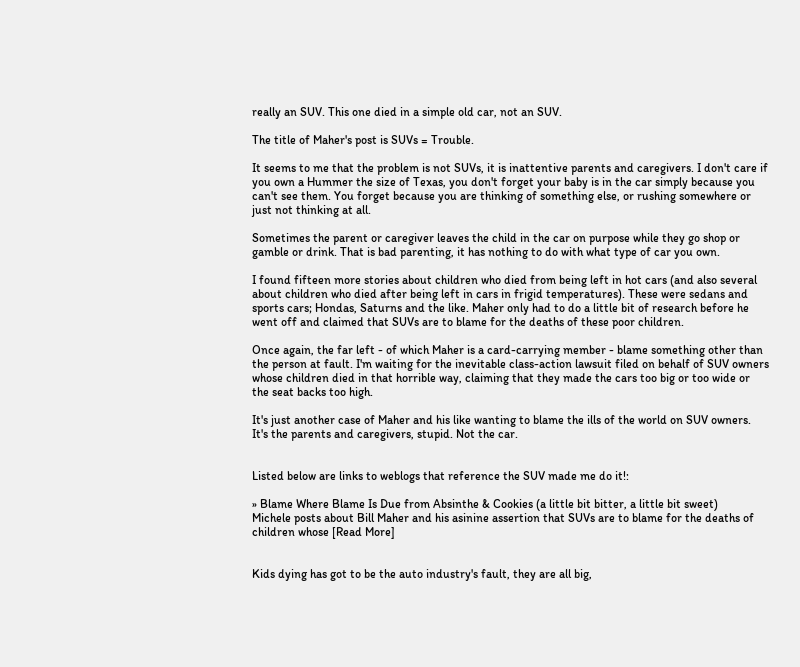really an SUV. This one died in a simple old car, not an SUV.

The title of Maher's post is SUVs = Trouble.

It seems to me that the problem is not SUVs, it is inattentive parents and caregivers. I don't care if you own a Hummer the size of Texas, you don't forget your baby is in the car simply because you can't see them. You forget because you are thinking of something else, or rushing somewhere or just not thinking at all.

Sometimes the parent or caregiver leaves the child in the car on purpose while they go shop or gamble or drink. That is bad parenting, it has nothing to do with what type of car you own.

I found fifteen more stories about children who died from being left in hot cars (and also several about children who died after being left in cars in frigid temperatures). These were sedans and sports cars; Hondas, Saturns and the like. Maher only had to do a little bit of research before he went off and claimed that SUVs are to blame for the deaths of these poor children.

Once again, the far left - of which Maher is a card-carrying member - blame something other than the person at fault. I'm waiting for the inevitable class-action lawsuit filed on behalf of SUV owners whose children died in that horrible way, claiming that they made the cars too big or too wide or the seat backs too high.

It's just another case of Maher and his like wanting to blame the ills of the world on SUV owners. It's the parents and caregivers, stupid. Not the car.


Listed below are links to weblogs that reference the SUV made me do it!:

» Blame Where Blame Is Due from Absinthe & Cookies (a little bit bitter, a little bit sweet)
Michele posts about Bill Maher and his asinine assertion that SUVs are to blame for the deaths of children whose [Read More]


Kids dying has got to be the auto industry's fault, they are all big,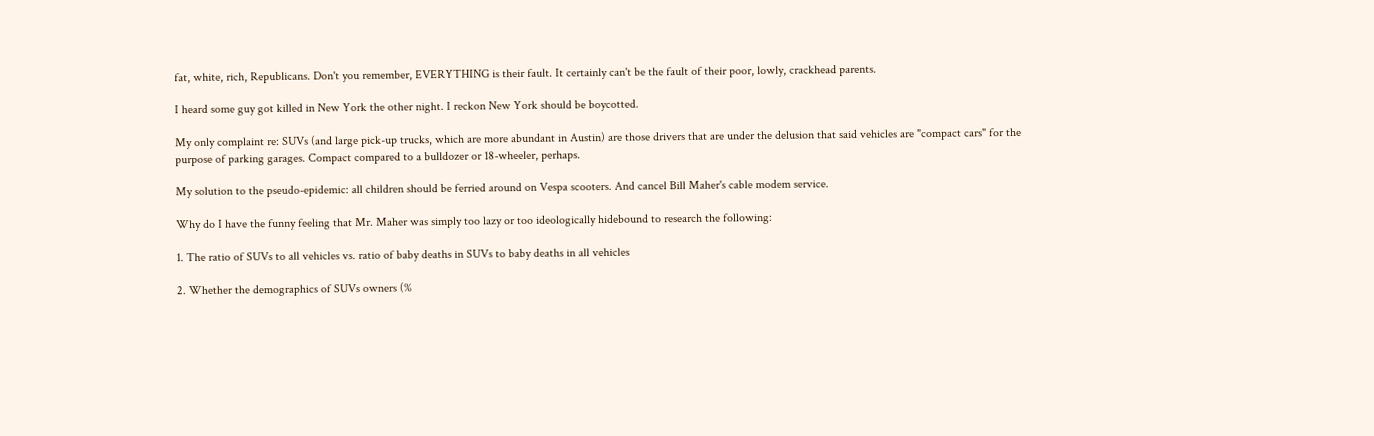fat, white, rich, Republicans. Don't you remember, EVERYTHING is their fault. It certainly can't be the fault of their poor, lowly, crackhead parents.

I heard some guy got killed in New York the other night. I reckon New York should be boycotted.

My only complaint re: SUVs (and large pick-up trucks, which are more abundant in Austin) are those drivers that are under the delusion that said vehicles are "compact cars" for the purpose of parking garages. Compact compared to a bulldozer or 18-wheeler, perhaps.

My solution to the pseudo-epidemic: all children should be ferried around on Vespa scooters. And cancel Bill Maher's cable modem service.

Why do I have the funny feeling that Mr. Maher was simply too lazy or too ideologically hidebound to research the following:

1. The ratio of SUVs to all vehicles vs. ratio of baby deaths in SUVs to baby deaths in all vehicles

2. Whether the demographics of SUVs owners (%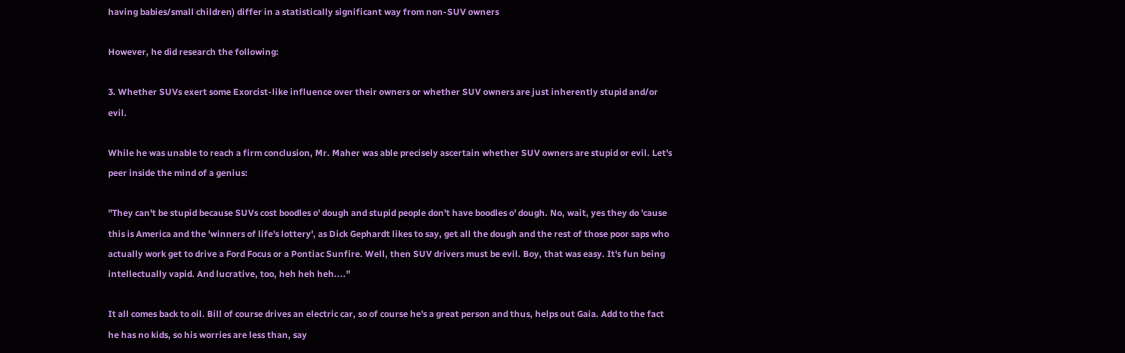having babies/small children) differ in a statistically significant way from non-SUV owners

However, he did research the following:

3. Whether SUVs exert some Exorcist-like influence over their owners or whether SUV owners are just inherently stupid and/or evil.

While he was unable to reach a firm conclusion, Mr. Maher was able precisely ascertain whether SUV owners are stupid or evil. Let's peer inside the mind of a genius:

"They can't be stupid because SUVs cost boodles o' dough and stupid people don't have boodles o' dough. No, wait, yes they do 'cause this is America and the 'winners of life's lottery', as Dick Gephardt likes to say, get all the dough and the rest of those poor saps who actually work get to drive a Ford Focus or a Pontiac Sunfire. Well, then SUV drivers must be evil. Boy, that was easy. It's fun being intellectually vapid. And lucrative, too, heh heh heh...."

It all comes back to oil. Bill of course drives an electric car, so of course he's a great person and thus, helps out Gaia. Add to the fact he has no kids, so his worries are less than, say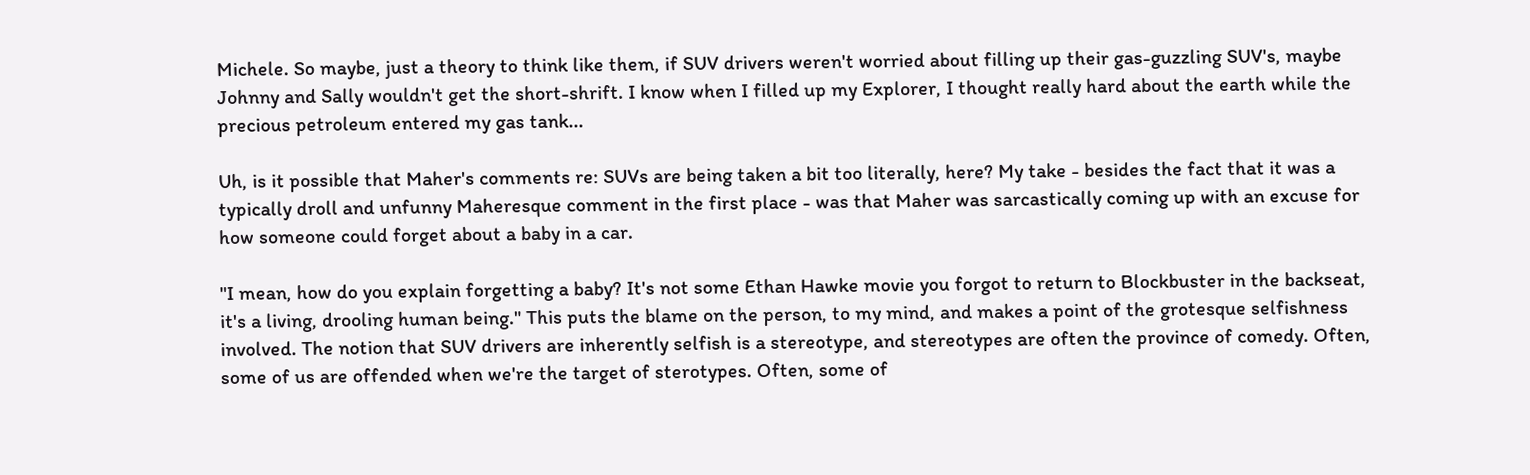Michele. So maybe, just a theory to think like them, if SUV drivers weren't worried about filling up their gas-guzzling SUV's, maybe Johnny and Sally wouldn't get the short-shrift. I know when I filled up my Explorer, I thought really hard about the earth while the precious petroleum entered my gas tank...

Uh, is it possible that Maher's comments re: SUVs are being taken a bit too literally, here? My take - besides the fact that it was a typically droll and unfunny Maheresque comment in the first place - was that Maher was sarcastically coming up with an excuse for how someone could forget about a baby in a car.

"I mean, how do you explain forgetting a baby? It's not some Ethan Hawke movie you forgot to return to Blockbuster in the backseat, it's a living, drooling human being." This puts the blame on the person, to my mind, and makes a point of the grotesque selfishness involved. The notion that SUV drivers are inherently selfish is a stereotype, and stereotypes are often the province of comedy. Often, some of us are offended when we're the target of sterotypes. Often, some of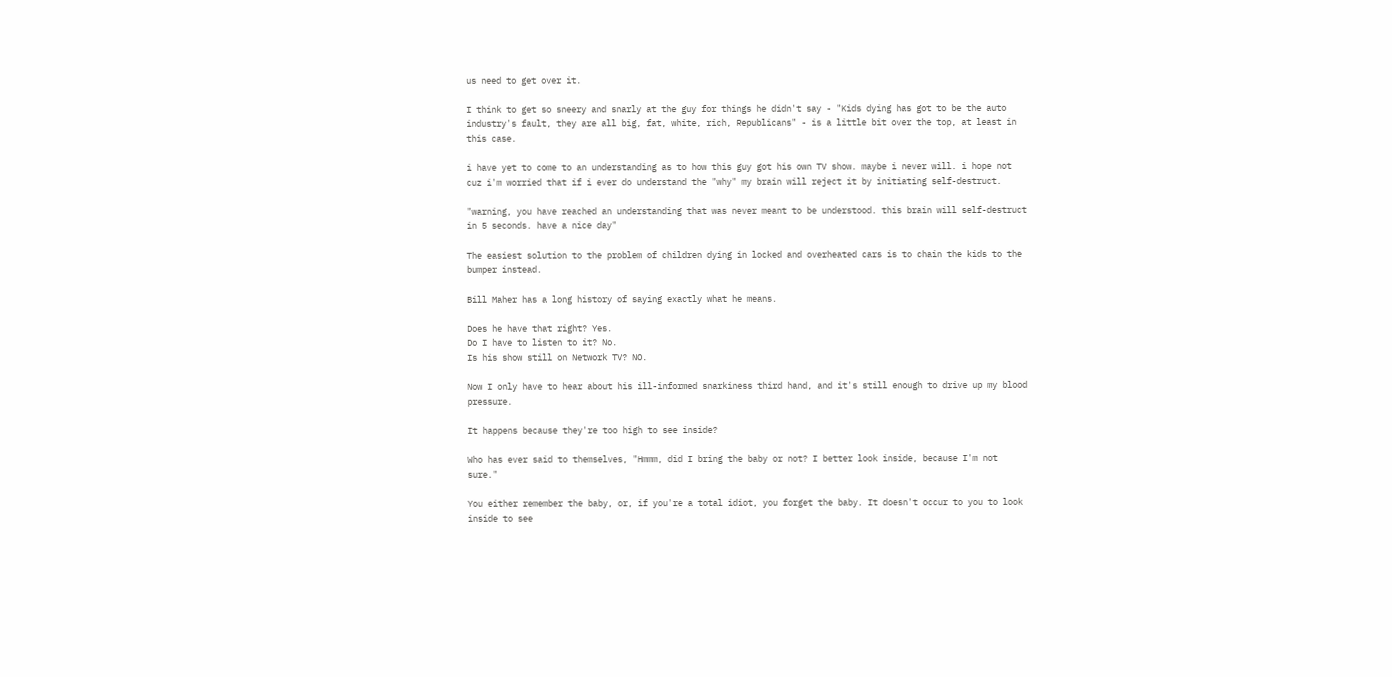us need to get over it.

I think to get so sneery and snarly at the guy for things he didn't say - "Kids dying has got to be the auto industry's fault, they are all big, fat, white, rich, Republicans" - is a little bit over the top, at least in this case.

i have yet to come to an understanding as to how this guy got his own TV show. maybe i never will. i hope not cuz i'm worried that if i ever do understand the "why" my brain will reject it by initiating self-destruct.

"warning, you have reached an understanding that was never meant to be understood. this brain will self-destruct in 5 seconds. have a nice day"

The easiest solution to the problem of children dying in locked and overheated cars is to chain the kids to the bumper instead.

Bill Maher has a long history of saying exactly what he means.

Does he have that right? Yes.
Do I have to listen to it? No.
Is his show still on Network TV? NO.

Now I only have to hear about his ill-informed snarkiness third hand, and it's still enough to drive up my blood pressure.

It happens because they're too high to see inside?

Who has ever said to themselves, "Hmmm, did I bring the baby or not? I better look inside, because I'm not sure."

You either remember the baby, or, if you're a total idiot, you forget the baby. It doesn't occur to you to look inside to see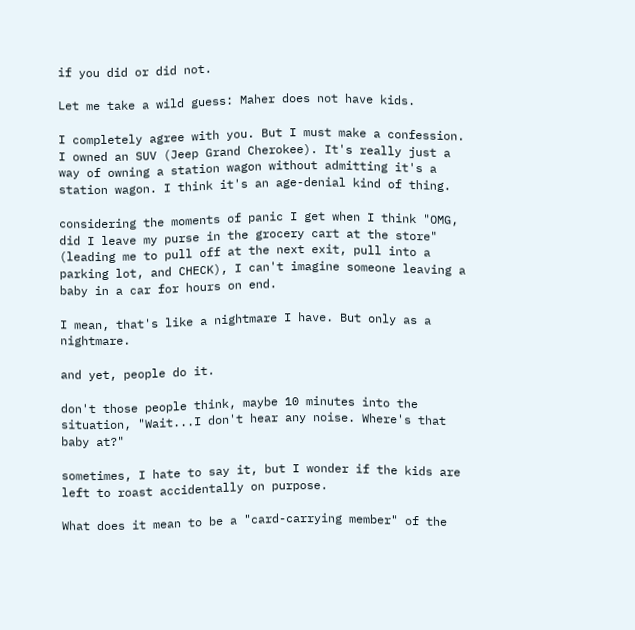if you did or did not.

Let me take a wild guess: Maher does not have kids.

I completely agree with you. But I must make a confession. I owned an SUV (Jeep Grand Cherokee). It's really just a way of owning a station wagon without admitting it's a station wagon. I think it's an age-denial kind of thing.

considering the moments of panic I get when I think "OMG, did I leave my purse in the grocery cart at the store" (leading me to pull off at the next exit, pull into a parking lot, and CHECK), I can't imagine someone leaving a baby in a car for hours on end.

I mean, that's like a nightmare I have. But only as a nightmare.

and yet, people do it.

don't those people think, maybe 10 minutes into the situation, "Wait...I don't hear any noise. Where's that baby at?"

sometimes, I hate to say it, but I wonder if the kids are left to roast accidentally on purpose.

What does it mean to be a "card-carrying member" of the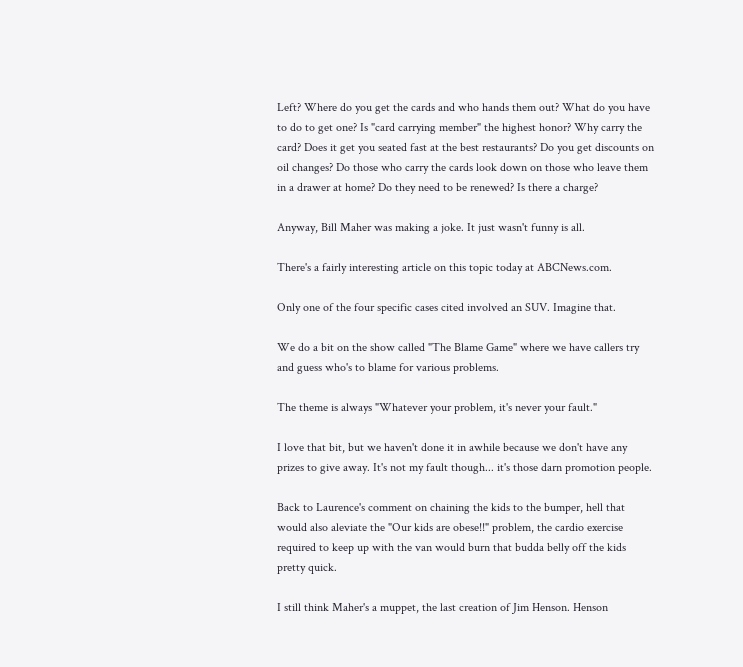Left? Where do you get the cards and who hands them out? What do you have to do to get one? Is "card carrying member" the highest honor? Why carry the card? Does it get you seated fast at the best restaurants? Do you get discounts on oil changes? Do those who carry the cards look down on those who leave them in a drawer at home? Do they need to be renewed? Is there a charge?

Anyway, Bill Maher was making a joke. It just wasn't funny is all.

There's a fairly interesting article on this topic today at ABCNews.com.

Only one of the four specific cases cited involved an SUV. Imagine that.

We do a bit on the show called "The Blame Game" where we have callers try and guess who's to blame for various problems.

The theme is always "Whatever your problem, it's never your fault."

I love that bit, but we haven't done it in awhile because we don't have any prizes to give away. It's not my fault though... it's those darn promotion people.

Back to Laurence's comment on chaining the kids to the bumper, hell that would also aleviate the "Our kids are obese!!" problem, the cardio exercise required to keep up with the van would burn that budda belly off the kids pretty quick.

I still think Maher's a muppet, the last creation of Jim Henson. Henson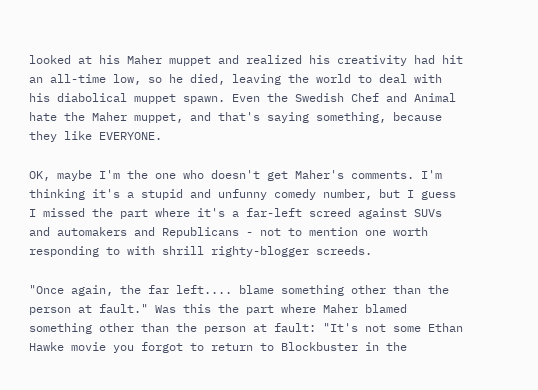looked at his Maher muppet and realized his creativity had hit an all-time low, so he died, leaving the world to deal with his diabolical muppet spawn. Even the Swedish Chef and Animal hate the Maher muppet, and that's saying something, because they like EVERYONE.

OK, maybe I'm the one who doesn't get Maher's comments. I'm thinking it's a stupid and unfunny comedy number, but I guess I missed the part where it's a far-left screed against SUVs and automakers and Republicans - not to mention one worth responding to with shrill righty-blogger screeds.

"Once again, the far left.... blame something other than the person at fault." Was this the part where Maher blamed something other than the person at fault: "It's not some Ethan Hawke movie you forgot to return to Blockbuster in the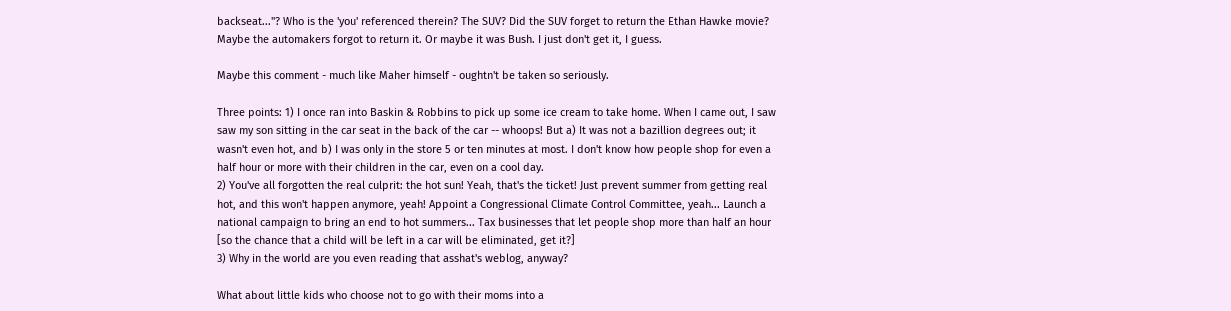backseat..."? Who is the 'you' referenced therein? The SUV? Did the SUV forget to return the Ethan Hawke movie? Maybe the automakers forgot to return it. Or maybe it was Bush. I just don't get it, I guess.

Maybe this comment - much like Maher himself - oughtn't be taken so seriously.

Three points: 1) I once ran into Baskin & Robbins to pick up some ice cream to take home. When I came out, I saw saw my son sitting in the car seat in the back of the car -- whoops! But a) It was not a bazillion degrees out; it wasn't even hot, and b) I was only in the store 5 or ten minutes at most. I don't know how people shop for even a half hour or more with their children in the car, even on a cool day.
2) You've all forgotten the real culprit: the hot sun! Yeah, that's the ticket! Just prevent summer from getting real hot, and this won't happen anymore, yeah! Appoint a Congressional Climate Control Committee, yeah... Launch a national campaign to bring an end to hot summers... Tax businesses that let people shop more than half an hour [so the chance that a child will be left in a car will be eliminated, get it?]
3) Why in the world are you even reading that asshat's weblog, anyway?

What about little kids who choose not to go with their moms into a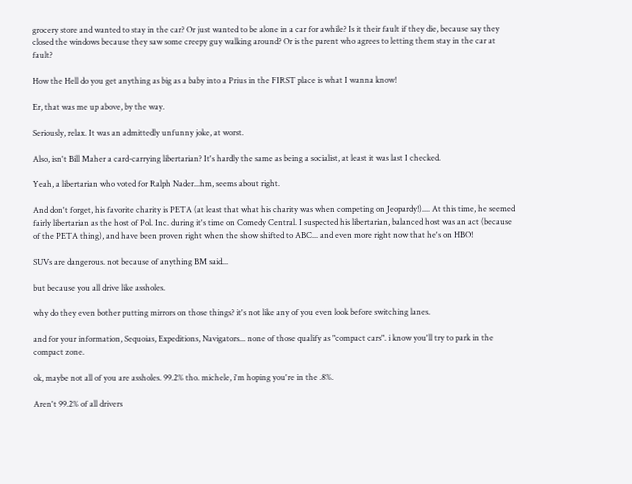grocery store and wanted to stay in the car? Or just wanted to be alone in a car for awhile? Is it their fault if they die, because say they closed the windows because they saw some creepy guy walking around? Or is the parent who agrees to letting them stay in the car at fault?

How the Hell do you get anything as big as a baby into a Prius in the FIRST place is what I wanna know!

Er, that was me up above, by the way.

Seriously, relax. It was an admittedly unfunny joke, at worst.

Also, isn't Bill Maher a card-carrying libertarian? It's hardly the same as being a socialist, at least it was last I checked.

Yeah, a libertarian who voted for Ralph Nader...hm, seems about right.

And don't forget, his favorite charity is PETA (at least that what his charity was when competing on Jeopardy!).... At this time, he seemed fairly libertarian as the host of Pol. Inc. during it's time on Comedy Central. I suspected his libertarian, balanced host was an act (because of the PETA thing), and have been proven right when the show shifted to ABC... and even more right now that he's on HBO!

SUVs are dangerous. not because of anything BM said...

but because you all drive like assholes.

why do they even bother putting mirrors on those things? it's not like any of you even look before switching lanes.

and for your information, Sequoias, Expeditions, Navigators... none of those qualify as "compact cars". i know you'll try to park in the compact zone.

ok, maybe not all of you are assholes. 99.2% tho. michele, i'm hoping you're in the .8%.

Aren't 99.2% of all drivers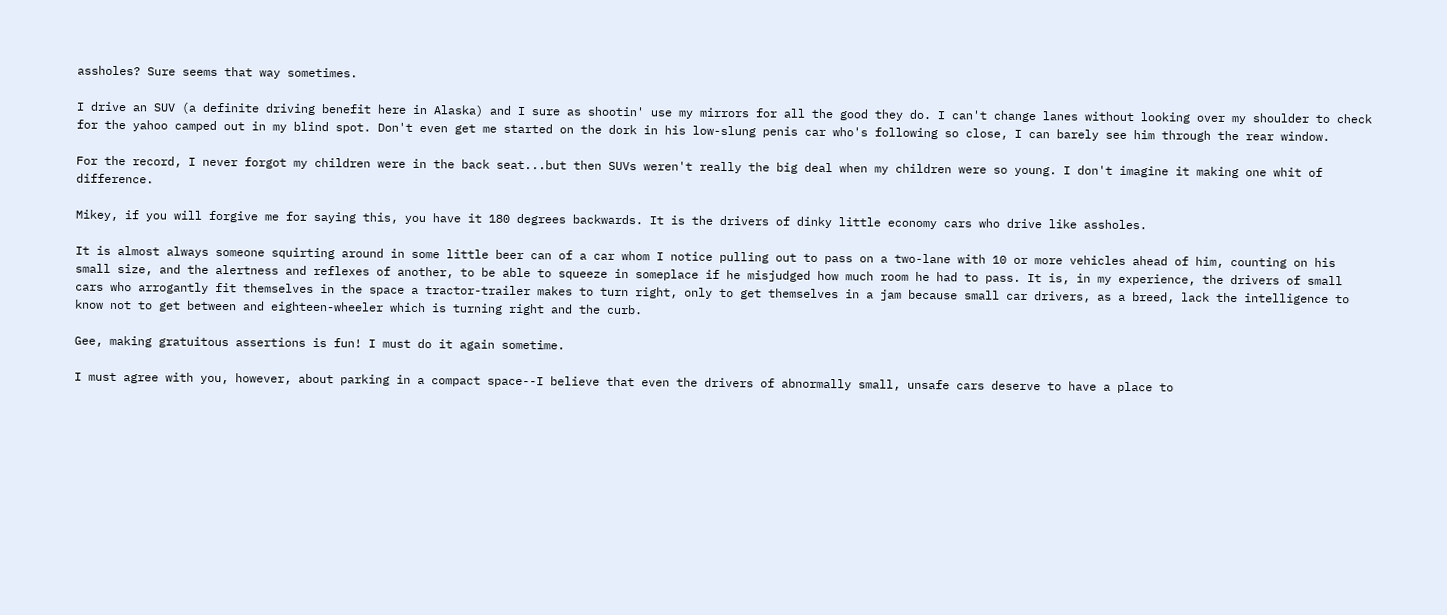assholes? Sure seems that way sometimes.

I drive an SUV (a definite driving benefit here in Alaska) and I sure as shootin' use my mirrors for all the good they do. I can't change lanes without looking over my shoulder to check for the yahoo camped out in my blind spot. Don't even get me started on the dork in his low-slung penis car who's following so close, I can barely see him through the rear window.

For the record, I never forgot my children were in the back seat...but then SUVs weren't really the big deal when my children were so young. I don't imagine it making one whit of difference.

Mikey, if you will forgive me for saying this, you have it 180 degrees backwards. It is the drivers of dinky little economy cars who drive like assholes.

It is almost always someone squirting around in some little beer can of a car whom I notice pulling out to pass on a two-lane with 10 or more vehicles ahead of him, counting on his small size, and the alertness and reflexes of another, to be able to squeeze in someplace if he misjudged how much room he had to pass. It is, in my experience, the drivers of small cars who arrogantly fit themselves in the space a tractor-trailer makes to turn right, only to get themselves in a jam because small car drivers, as a breed, lack the intelligence to know not to get between and eighteen-wheeler which is turning right and the curb.

Gee, making gratuitous assertions is fun! I must do it again sometime.

I must agree with you, however, about parking in a compact space--I believe that even the drivers of abnormally small, unsafe cars deserve to have a place to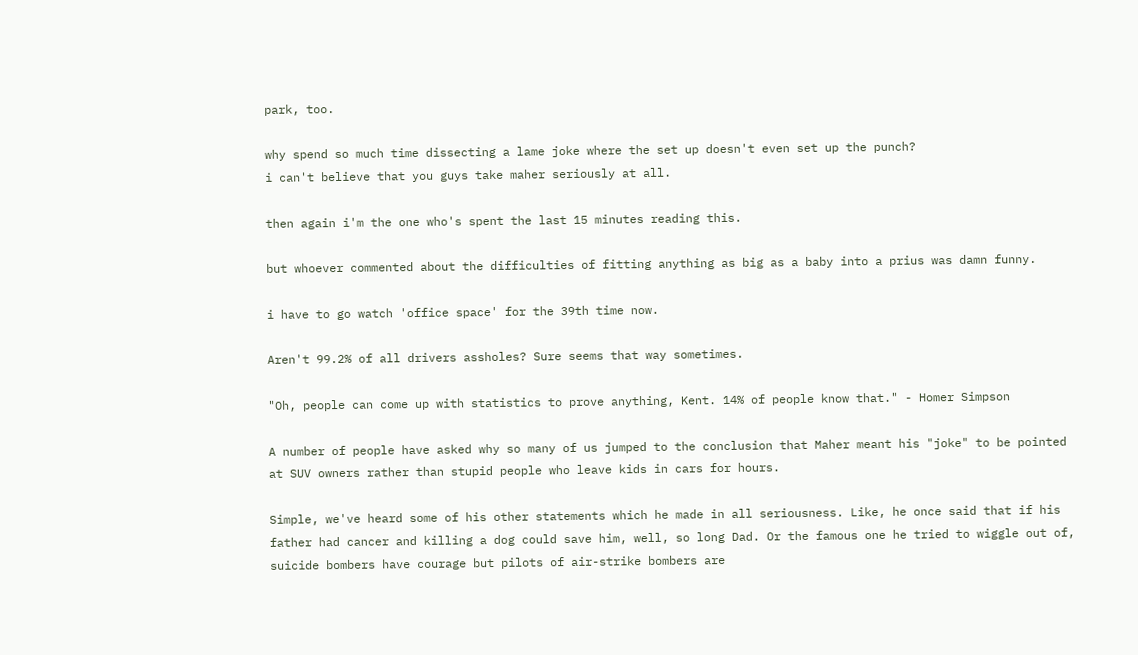park, too.

why spend so much time dissecting a lame joke where the set up doesn't even set up the punch?
i can't believe that you guys take maher seriously at all.

then again i'm the one who's spent the last 15 minutes reading this.

but whoever commented about the difficulties of fitting anything as big as a baby into a prius was damn funny.

i have to go watch 'office space' for the 39th time now.

Aren't 99.2% of all drivers assholes? Sure seems that way sometimes.

"Oh, people can come up with statistics to prove anything, Kent. 14% of people know that." - Homer Simpson

A number of people have asked why so many of us jumped to the conclusion that Maher meant his "joke" to be pointed at SUV owners rather than stupid people who leave kids in cars for hours.

Simple, we've heard some of his other statements which he made in all seriousness. Like, he once said that if his father had cancer and killing a dog could save him, well, so long Dad. Or the famous one he tried to wiggle out of, suicide bombers have courage but pilots of air-strike bombers are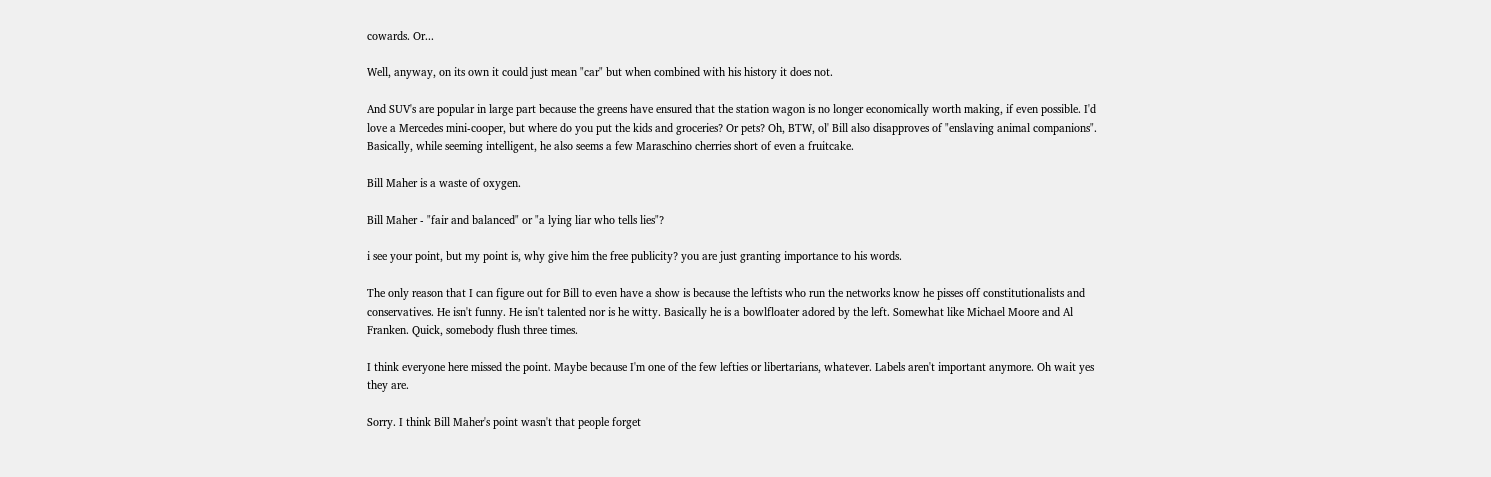cowards. Or...

Well, anyway, on its own it could just mean "car" but when combined with his history it does not.

And SUV's are popular in large part because the greens have ensured that the station wagon is no longer economically worth making, if even possible. I'd love a Mercedes mini-cooper, but where do you put the kids and groceries? Or pets? Oh, BTW, ol' Bill also disapproves of "enslaving animal companions". Basically, while seeming intelligent, he also seems a few Maraschino cherries short of even a fruitcake.

Bill Maher is a waste of oxygen.

Bill Maher - "fair and balanced" or "a lying liar who tells lies"?

i see your point, but my point is, why give him the free publicity? you are just granting importance to his words.

The only reason that I can figure out for Bill to even have a show is because the leftists who run the networks know he pisses off constitutionalists and conservatives. He isn't funny. He isn't talented nor is he witty. Basically he is a bowlfloater adored by the left. Somewhat like Michael Moore and Al Franken. Quick, somebody flush three times.

I think everyone here missed the point. Maybe because I'm one of the few lefties or libertarians, whatever. Labels aren't important anymore. Oh wait yes they are.

Sorry. I think Bill Maher's point wasn't that people forget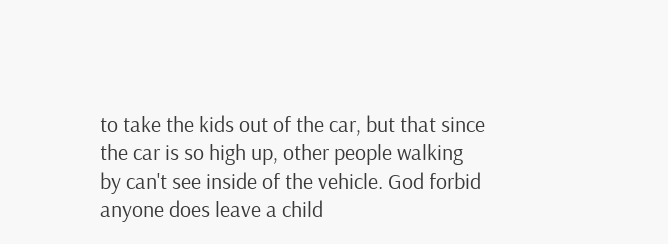to take the kids out of the car, but that since the car is so high up, other people walking by can't see inside of the vehicle. God forbid anyone does leave a child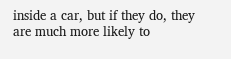inside a car, but if they do, they are much more likely to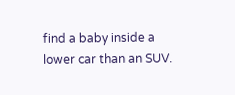find a baby inside a lower car than an SUV.